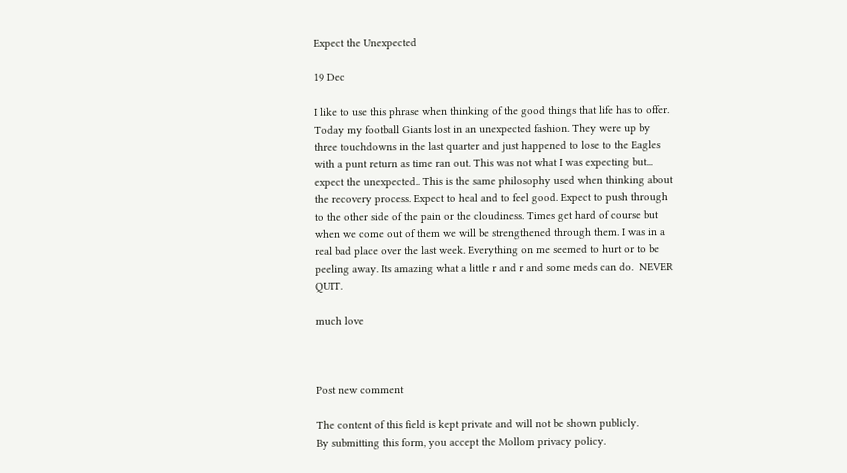Expect the Unexpected

19 Dec

I like to use this phrase when thinking of the good things that life has to offer. Today my football Giants lost in an unexpected fashion. They were up by three touchdowns in the last quarter and just happened to lose to the Eagles with a punt return as time ran out. This was not what I was expecting but... expect the unexpected.. This is the same philosophy used when thinking about the recovery process. Expect to heal and to feel good. Expect to push through to the other side of the pain or the cloudiness. Times get hard of course but when we come out of them we will be strengthened through them. I was in a real bad place over the last week. Everything on me seemed to hurt or to be peeling away. Its amazing what a little r and r and some meds can do.  NEVER QUIT.

much love



Post new comment

The content of this field is kept private and will not be shown publicly.
By submitting this form, you accept the Mollom privacy policy.